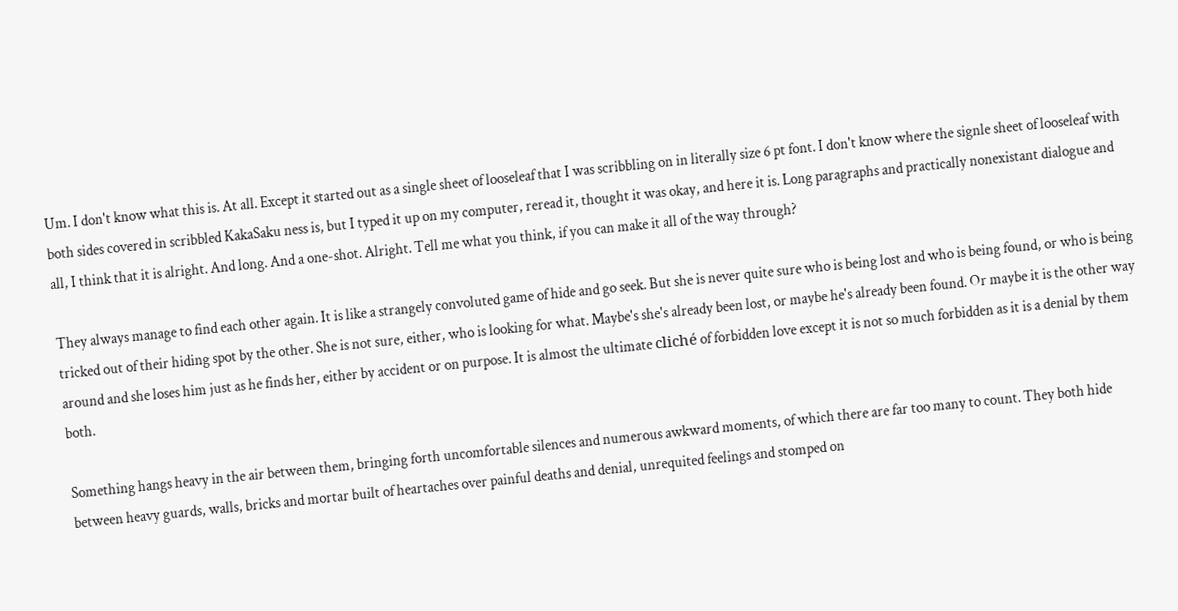Um. I don't know what this is. At all. Except it started out as a single sheet of looseleaf that I was scribbling on in literally size 6 pt font. I don't know where the signle sheet of looseleaf with both sides covered in scribbled KakaSaku ness is, but I typed it up on my computer, reread it, thought it was okay, and here it is. Long paragraphs and practically nonexistant dialogue and all, I think that it is alright. And long. And a one-shot. Alright. Tell me what you think, if you can make it all of the way through?

They always manage to find each other again. It is like a strangely convoluted game of hide and go seek. But she is never quite sure who is being lost and who is being found, or who is being tricked out of their hiding spot by the other. She is not sure, either, who is looking for what. Maybe's she's already been lost, or maybe he's already been found. Or maybe it is the other way around and she loses him just as he finds her, either by accident or on purpose. It is almost the ultimate cliché of forbidden love except it is not so much forbidden as it is a denial by them both.

Something hangs heavy in the air between them, bringing forth uncomfortable silences and numerous awkward moments, of which there are far too many to count. They both hide between heavy guards, walls, bricks and mortar built of heartaches over painful deaths and denial, unrequited feelings and stomped on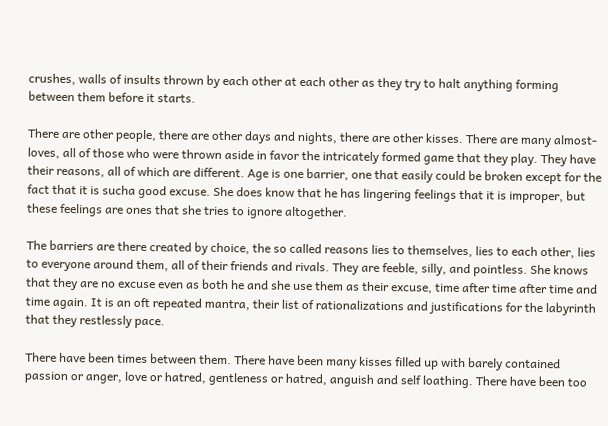crushes, walls of insults thrown by each other at each other as they try to halt anything forming between them before it starts.

There are other people, there are other days and nights, there are other kisses. There are many almost-loves, all of those who were thrown aside in favor the intricately formed game that they play. They have their reasons, all of which are different. Age is one barrier, one that easily could be broken except for the fact that it is sucha good excuse. She does know that he has lingering feelings that it is improper, but these feelings are ones that she tries to ignore altogether.

The barriers are there created by choice, the so called reasons lies to themselves, lies to each other, lies to everyone around them, all of their friends and rivals. They are feeble, silly, and pointless. She knows that they are no excuse even as both he and she use them as their excuse, time after time after time and time again. It is an oft repeated mantra, their list of rationalizations and justifications for the labyrinth that they restlessly pace.

There have been times between them. There have been many kisses filled up with barely contained passion or anger, love or hatred, gentleness or hatred, anguish and self loathing. There have been too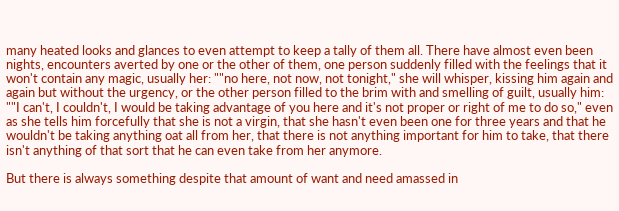many heated looks and glances to even attempt to keep a tally of them all. There have almost even been nights, encounters averted by one or the other of them, one person suddenly filled with the feelings that it won't contain any magic, usually her: ""no here, not now, not tonight," she will whisper, kissing him again and again but without the urgency, or the other person filled to the brim with and smelling of guilt, usually him: ""I can't, I couldn't, I would be taking advantage of you here and it's not proper or right of me to do so," even as she tells him forcefully that she is not a virgin, that she hasn't even been one for three years and that he wouldn't be taking anything oat all from her, that there is not anything important for him to take, that there isn't anything of that sort that he can even take from her anymore.

But there is always something despite that amount of want and need amassed in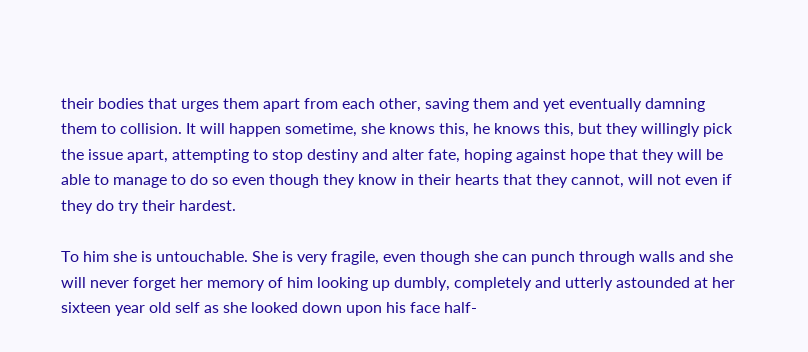their bodies that urges them apart from each other, saving them and yet eventually damning them to collision. It will happen sometime, she knows this, he knows this, but they willingly pick the issue apart, attempting to stop destiny and alter fate, hoping against hope that they will be able to manage to do so even though they know in their hearts that they cannot, will not even if they do try their hardest.

To him she is untouchable. She is very fragile, even though she can punch through walls and she will never forget her memory of him looking up dumbly, completely and utterly astounded at her sixteen year old self as she looked down upon his face half-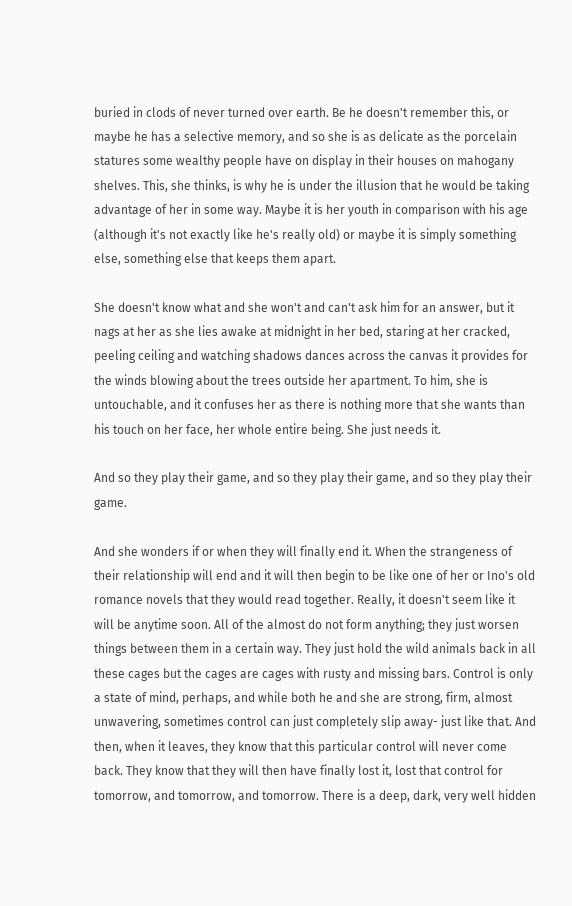buried in clods of never turned over earth. Be he doesn't remember this, or maybe he has a selective memory, and so she is as delicate as the porcelain statures some wealthy people have on display in their houses on mahogany shelves. This, she thinks, is why he is under the illusion that he would be taking advantage of her in some way. Maybe it is her youth in comparison with his age (although it's not exactly like he's really old) or maybe it is simply something else, something else that keeps them apart.

She doesn't know what and she won't and can't ask him for an answer, but it nags at her as she lies awake at midnight in her bed, staring at her cracked, peeling ceiling and watching shadows dances across the canvas it provides for the winds blowing about the trees outside her apartment. To him, she is untouchable, and it confuses her as there is nothing more that she wants than his touch on her face, her whole entire being. She just needs it.

And so they play their game, and so they play their game, and so they play their game.

And she wonders if or when they will finally end it. When the strangeness of their relationship will end and it will then begin to be like one of her or Ino's old romance novels that they would read together. Really, it doesn't seem like it will be anytime soon. All of the almost do not form anything; they just worsen things between them in a certain way. They just hold the wild animals back in all these cages but the cages are cages with rusty and missing bars. Control is only a state of mind, perhaps, and while both he and she are strong, firm, almost unwavering, sometimes control can just completely slip away- just like that. And then, when it leaves, they know that this particular control will never come back. They know that they will then have finally lost it, lost that control for tomorrow, and tomorrow, and tomorrow. There is a deep, dark, very well hidden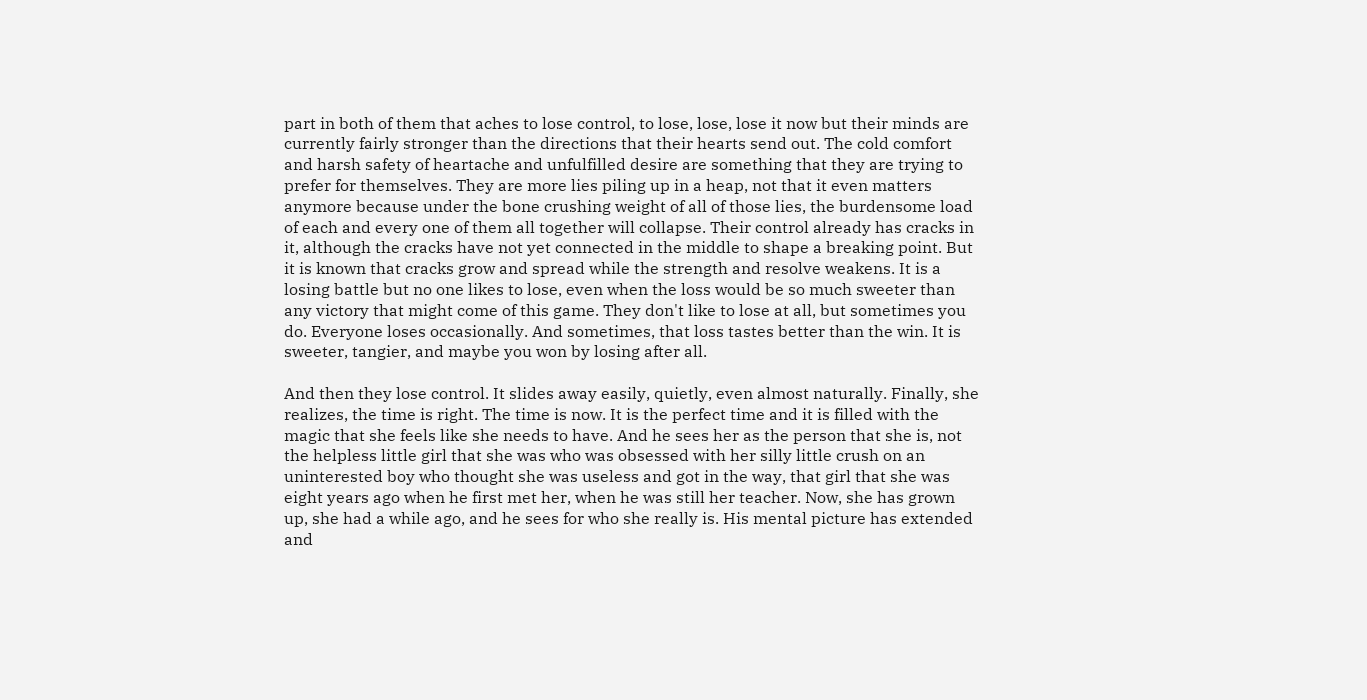part in both of them that aches to lose control, to lose, lose, lose it now but their minds are currently fairly stronger than the directions that their hearts send out. The cold comfort and harsh safety of heartache and unfulfilled desire are something that they are trying to prefer for themselves. They are more lies piling up in a heap, not that it even matters anymore because under the bone crushing weight of all of those lies, the burdensome load of each and every one of them all together will collapse. Their control already has cracks in it, although the cracks have not yet connected in the middle to shape a breaking point. But it is known that cracks grow and spread while the strength and resolve weakens. It is a losing battle but no one likes to lose, even when the loss would be so much sweeter than any victory that might come of this game. They don't like to lose at all, but sometimes you do. Everyone loses occasionally. And sometimes, that loss tastes better than the win. It is sweeter, tangier, and maybe you won by losing after all.

And then they lose control. It slides away easily, quietly, even almost naturally. Finally, she realizes, the time is right. The time is now. It is the perfect time and it is filled with the magic that she feels like she needs to have. And he sees her as the person that she is, not the helpless little girl that she was who was obsessed with her silly little crush on an uninterested boy who thought she was useless and got in the way, that girl that she was eight years ago when he first met her, when he was still her teacher. Now, she has grown up, she had a while ago, and he sees for who she really is. His mental picture has extended and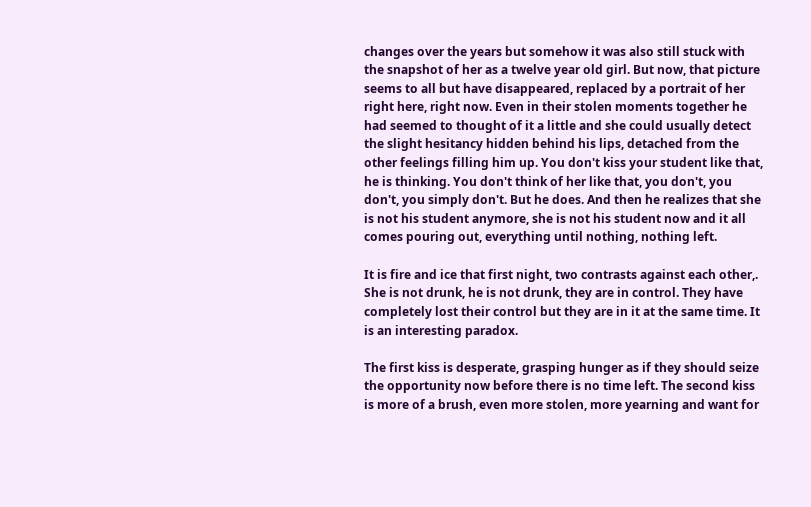changes over the years but somehow it was also still stuck with the snapshot of her as a twelve year old girl. But now, that picture seems to all but have disappeared, replaced by a portrait of her right here, right now. Even in their stolen moments together he had seemed to thought of it a little and she could usually detect the slight hesitancy hidden behind his lips, detached from the other feelings filling him up. You don't kiss your student like that, he is thinking. You don't think of her like that, you don't, you don't, you simply don't. But he does. And then he realizes that she is not his student anymore, she is not his student now and it all comes pouring out, everything until nothing, nothing left.

It is fire and ice that first night, two contrasts against each other,. She is not drunk, he is not drunk, they are in control. They have completely lost their control but they are in it at the same time. It is an interesting paradox.

The first kiss is desperate, grasping hunger as if they should seize the opportunity now before there is no time left. The second kiss is more of a brush, even more stolen, more yearning and want for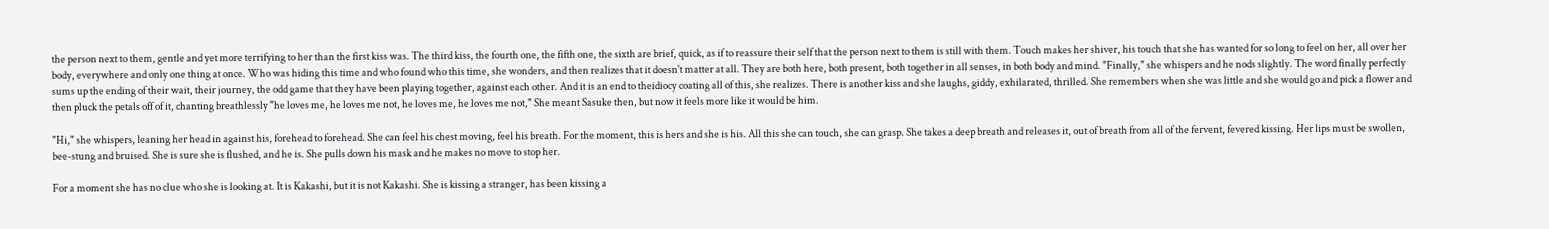the person next to them, gentle and yet more terrifying to her than the first kiss was. The third kiss, the fourth one, the fifth one, the sixth are brief, quick, as if to reassure their self that the person next to them is still with them. Touch makes her shiver, his touch that she has wanted for so long to feel on her, all over her body, everywhere and only one thing at once. Who was hiding this time and who found who this time, she wonders, and then realizes that it doesn't matter at all. They are both here, both present, both together in all senses, in both body and mind. "Finally," she whispers and he nods slightly. The word finally perfectly sums up the ending of their wait, their journey, the odd game that they have been playing together, against each other. And it is an end to theidiocy coating all of this, she realizes. There is another kiss and she laughs, giddy, exhilarated, thrilled. She remembers when she was little and she would go and pick a flower and then pluck the petals off of it, chanting breathlessly "he loves me, he loves me not, he loves me, he loves me not," She meant Sasuke then, but now it feels more like it would be him.

"Hi," she whispers, leaning her head in against his, forehead to forehead. She can feel his chest moving, feel his breath. For the moment, this is hers and she is his. All this she can touch, she can grasp. She takes a deep breath and releases it, out of breath from all of the fervent, fevered kissing. Her lips must be swollen, bee-stung and bruised. She is sure she is flushed, and he is. She pulls down his mask and he makes no move to stop her.

For a moment she has no clue who she is looking at. It is Kakashi, but it is not Kakashi. She is kissing a stranger, has been kissing a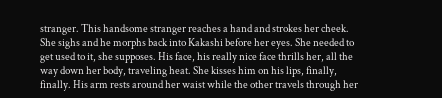stranger. This handsome stranger reaches a hand and strokes her cheek. She sighs and he morphs back into Kakashi before her eyes. She needed to get used to it, she supposes. His face, his really nice face thrills her, all the way down her body, traveling heat. She kisses him on his lips, finally, finally. His arm rests around her waist while the other travels through her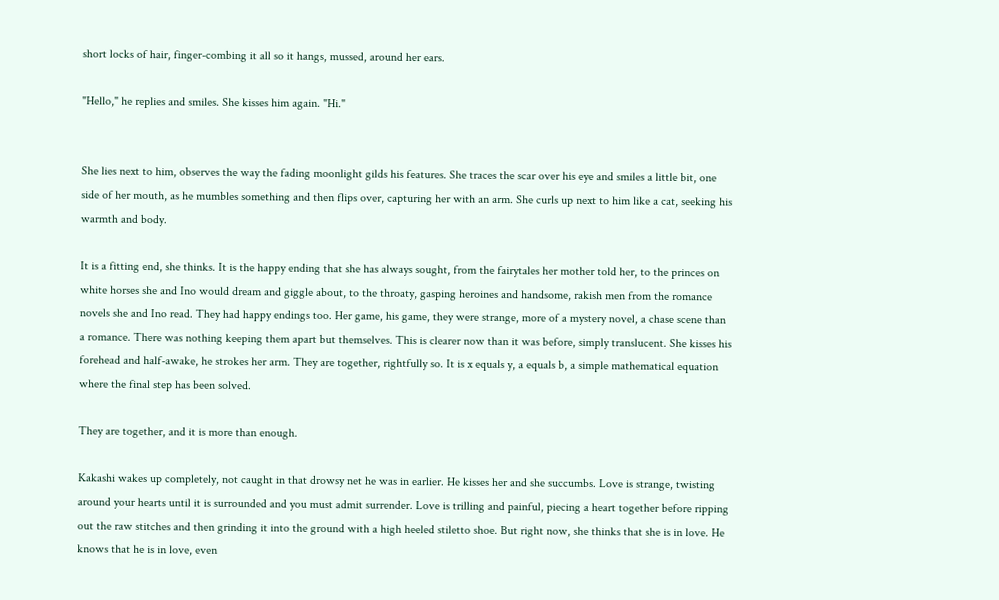short locks of hair, finger-combing it all so it hangs, mussed, around her ears.

"Hello," he replies and smiles. She kisses him again. "Hi."


She lies next to him, observes the way the fading moonlight gilds his features. She traces the scar over his eye and smiles a little bit, one side of her mouth, as he mumbles something and then flips over, capturing her with an arm. She curls up next to him like a cat, seeking his warmth and body.

It is a fitting end, she thinks. It is the happy ending that she has always sought, from the fairytales her mother told her, to the princes on white horses she and Ino would dream and giggle about, to the throaty, gasping heroines and handsome, rakish men from the romance novels she and Ino read. They had happy endings too. Her game, his game, they were strange, more of a mystery novel, a chase scene than a romance. There was nothing keeping them apart but themselves. This is clearer now than it was before, simply translucent. She kisses his forehead and half-awake, he strokes her arm. They are together, rightfully so. It is x equals y, a equals b, a simple mathematical equation where the final step has been solved.

They are together, and it is more than enough.

Kakashi wakes up completely, not caught in that drowsy net he was in earlier. He kisses her and she succumbs. Love is strange, twisting around your hearts until it is surrounded and you must admit surrender. Love is trilling and painful, piecing a heart together before ripping out the raw stitches and then grinding it into the ground with a high heeled stiletto shoe. But right now, she thinks that she is in love. He knows that he is in love, even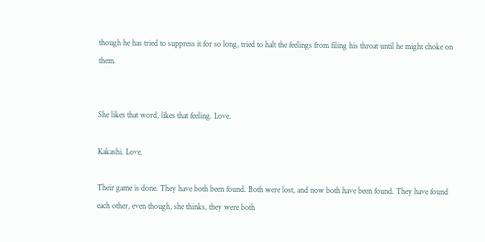though he has tried to suppress it for so long, tried to halt the feelings from filing his throat until he might choke on them.


She likes that word, likes that feeling. Love.

Kakashi. Love.

Their game is done. They have both been found. Both were lost, and now both have been found. They have found each other, even though, she thinks, they were both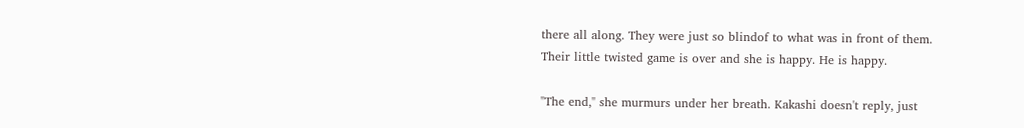there all along. They were just so blindof to what was in front of them. Their little twisted game is over and she is happy. He is happy.

"The end," she murmurs under her breath. Kakashi doesn't reply, just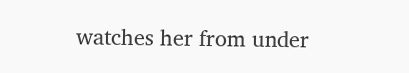watches her from under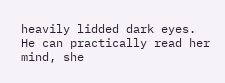heavily lidded dark eyes. He can practically read her mind, she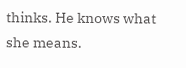thinks. He knows what she means.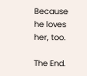Because he loves her, too.

The End.